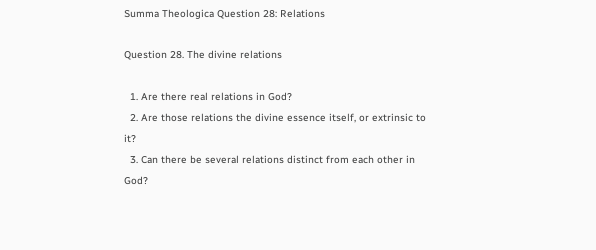Summa Theologica Question 28: Relations

Question 28. The divine relations

  1. Are there real relations in God?
  2. Are those relations the divine essence itself, or extrinsic to it?
  3. Can there be several relations distinct from each other in God?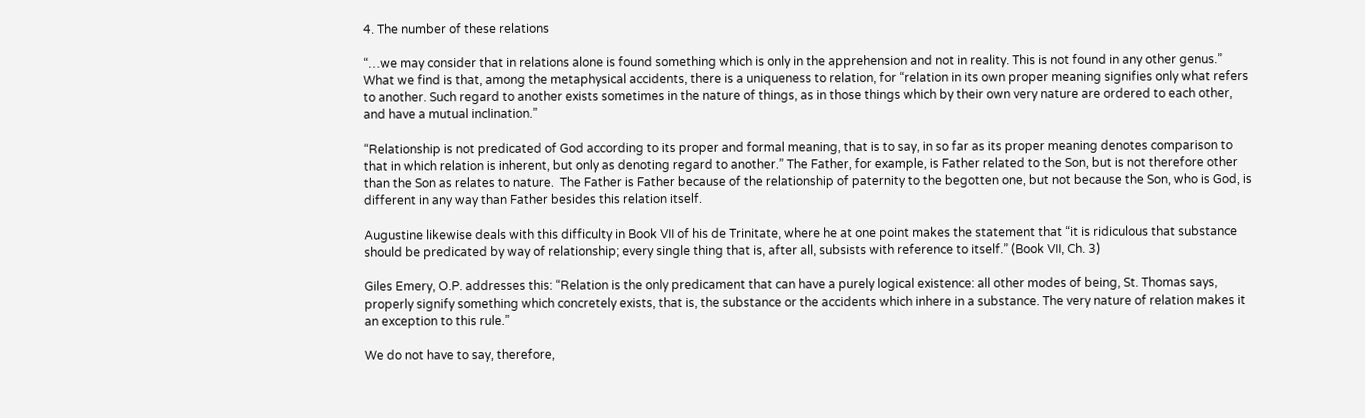4. The number of these relations

“…we may consider that in relations alone is found something which is only in the apprehension and not in reality. This is not found in any other genus.” What we find is that, among the metaphysical accidents, there is a uniqueness to relation, for “relation in its own proper meaning signifies only what refers to another. Such regard to another exists sometimes in the nature of things, as in those things which by their own very nature are ordered to each other, and have a mutual inclination.”

“Relationship is not predicated of God according to its proper and formal meaning, that is to say, in so far as its proper meaning denotes comparison to that in which relation is inherent, but only as denoting regard to another.” The Father, for example, is Father related to the Son, but is not therefore other than the Son as relates to nature.  The Father is Father because of the relationship of paternity to the begotten one, but not because the Son, who is God, is different in any way than Father besides this relation itself.

Augustine likewise deals with this difficulty in Book VII of his de Trinitate, where he at one point makes the statement that “it is ridiculous that substance should be predicated by way of relationship; every single thing that is, after all, subsists with reference to itself.” (Book VII, Ch. 3)

Giles Emery, O.P. addresses this: “Relation is the only predicament that can have a purely logical existence: all other modes of being, St. Thomas says, properly signify something which concretely exists, that is, the substance or the accidents which inhere in a substance. The very nature of relation makes it an exception to this rule.”

We do not have to say, therefore,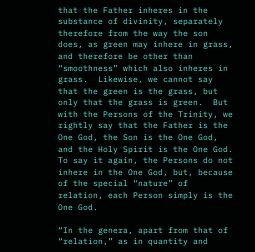that the Father inheres in the substance of divinity, separately therefore from the way the son does, as green may inhere in grass, and therefore be other than “smoothness” which also inheres in grass.  Likewise, we cannot say that the green is the grass, but only that the grass is green.  But with the Persons of the Trinity, we rightly say that the Father is the One God, the Son is the One God, and the Holy Spirit is the One God. To say it again, the Persons do not inhere in the One God, but, because of the special “nature” of relation, each Person simply is the One God.

“In the genera, apart from that of “relation,” as in quantity and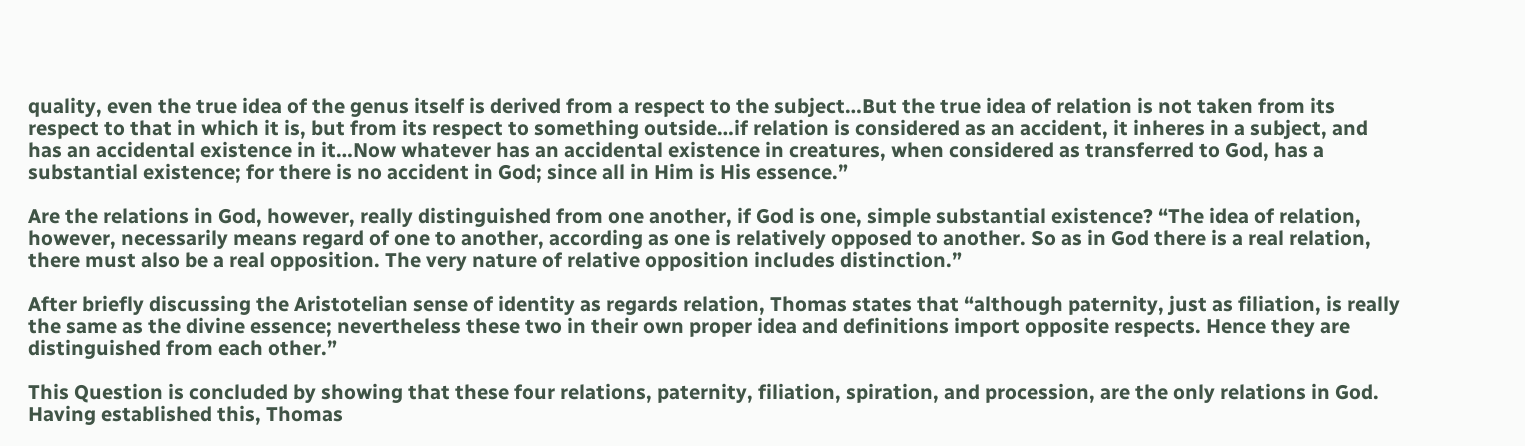quality, even the true idea of the genus itself is derived from a respect to the subject…But the true idea of relation is not taken from its respect to that in which it is, but from its respect to something outside…if relation is considered as an accident, it inheres in a subject, and has an accidental existence in it…Now whatever has an accidental existence in creatures, when considered as transferred to God, has a substantial existence; for there is no accident in God; since all in Him is His essence.”

Are the relations in God, however, really distinguished from one another, if God is one, simple substantial existence? “The idea of relation, however, necessarily means regard of one to another, according as one is relatively opposed to another. So as in God there is a real relation, there must also be a real opposition. The very nature of relative opposition includes distinction.”

After briefly discussing the Aristotelian sense of identity as regards relation, Thomas states that “although paternity, just as filiation, is really the same as the divine essence; nevertheless these two in their own proper idea and definitions import opposite respects. Hence they are distinguished from each other.”

This Question is concluded by showing that these four relations, paternity, filiation, spiration, and procession, are the only relations in God. Having established this, Thomas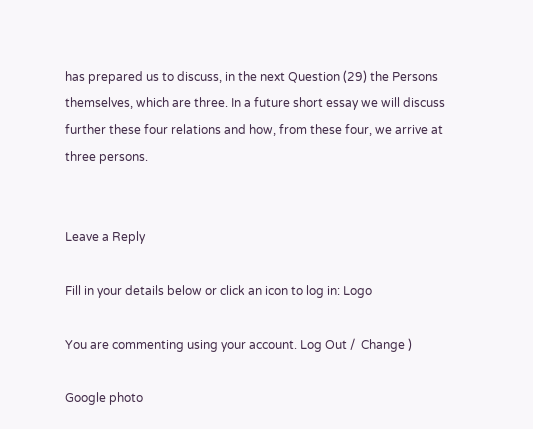has prepared us to discuss, in the next Question (29) the Persons themselves, which are three. In a future short essay we will discuss further these four relations and how, from these four, we arrive at three persons.


Leave a Reply

Fill in your details below or click an icon to log in: Logo

You are commenting using your account. Log Out /  Change )

Google photo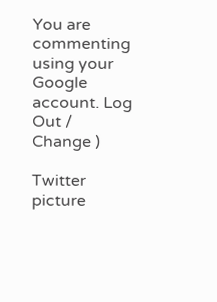You are commenting using your Google account. Log Out /  Change )

Twitter picture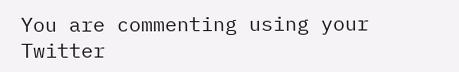You are commenting using your Twitter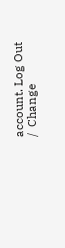account. Log Out /  Change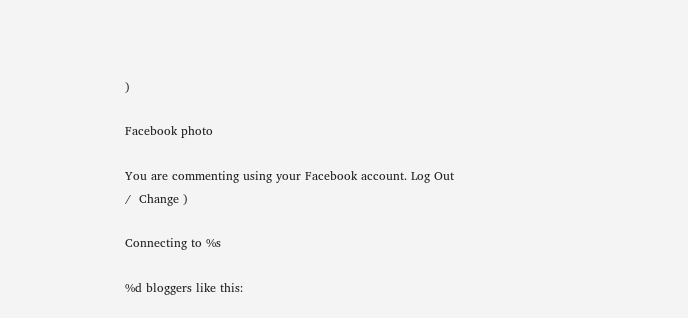)

Facebook photo

You are commenting using your Facebook account. Log Out /  Change )

Connecting to %s

%d bloggers like this: